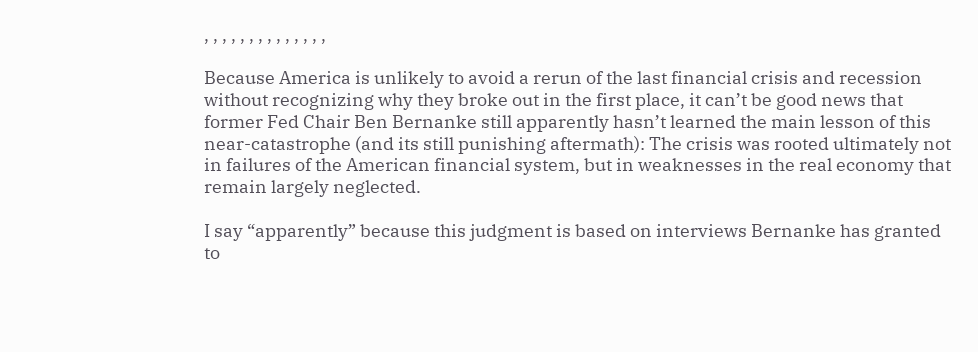, , , , , , , , , , , , , ,

Because America is unlikely to avoid a rerun of the last financial crisis and recession without recognizing why they broke out in the first place, it can’t be good news that former Fed Chair Ben Bernanke still apparently hasn’t learned the main lesson of this near-catastrophe (and its still punishing aftermath): The crisis was rooted ultimately not in failures of the American financial system, but in weaknesses in the real economy that remain largely neglected.

I say “apparently” because this judgment is based on interviews Bernanke has granted to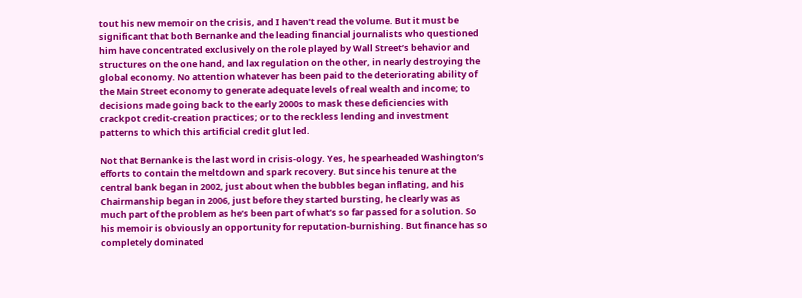tout his new memoir on the crisis, and I haven’t read the volume. But it must be significant that both Bernanke and the leading financial journalists who questioned him have concentrated exclusively on the role played by Wall Street’s behavior and structures on the one hand, and lax regulation on the other, in nearly destroying the global economy. No attention whatever has been paid to the deteriorating ability of the Main Street economy to generate adequate levels of real wealth and income; to decisions made going back to the early 2000s to mask these deficiencies with crackpot credit-creation practices; or to the reckless lending and investment patterns to which this artificial credit glut led.

Not that Bernanke is the last word in crisis-ology. Yes, he spearheaded Washington’s efforts to contain the meltdown and spark recovery. But since his tenure at the central bank began in 2002, just about when the bubbles began inflating, and his Chairmanship began in 2006, just before they started bursting, he clearly was as much part of the problem as he’s been part of what’s so far passed for a solution. So his memoir is obviously an opportunity for reputation-burnishing. But finance has so completely dominated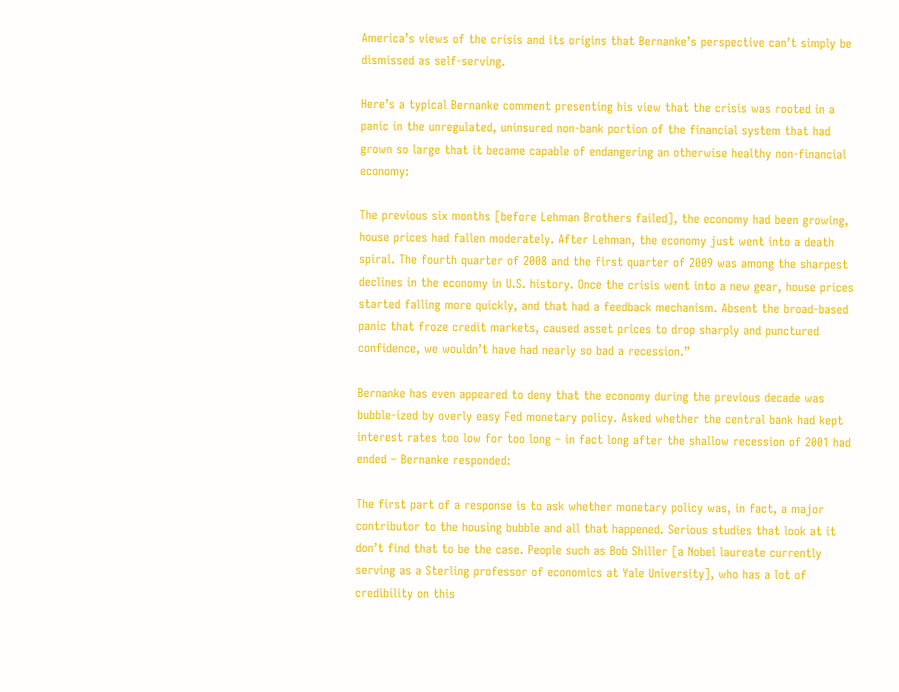America’s views of the crisis and its origins that Bernanke’s perspective can’t simply be dismissed as self-serving.

Here’s a typical Bernanke comment presenting his view that the crisis was rooted in a panic in the unregulated, uninsured non-bank portion of the financial system that had grown so large that it became capable of endangering an otherwise healthy non-financial economy:

The previous six months [before Lehman Brothers failed], the economy had been growing, house prices had fallen moderately. After Lehman, the economy just went into a death spiral. The fourth quarter of 2008 and the first quarter of 2009 was among the sharpest declines in the economy in U.S. history. Once the crisis went into a new gear, house prices started falling more quickly, and that had a feedback mechanism. Absent the broad-based panic that froze credit markets, caused asset prices to drop sharply and punctured confidence, we wouldn’t have had nearly so bad a recession.”

Bernanke has even appeared to deny that the economy during the previous decade was bubble-ized by overly easy Fed monetary policy. Asked whether the central bank had kept interest rates too low for too long – in fact long after the shallow recession of 2001 had ended – Bernanke responded:

The first part of a response is to ask whether monetary policy was, in fact, a major contributor to the housing bubble and all that happened. Serious studies that look at it don’t find that to be the case. People such as Bob Shiller [a Nobel laureate currently serving as a Sterling professor of economics at Yale University], who has a lot of credibility on this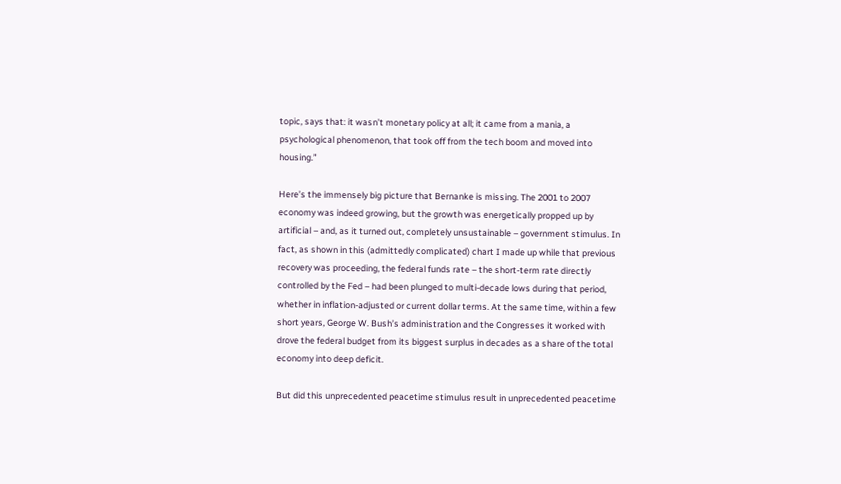topic, says that: it wasn’t monetary policy at all; it came from a mania, a psychological phenomenon, that took off from the tech boom and moved into housing.”

Here’s the immensely big picture that Bernanke is missing. The 2001 to 2007 economy was indeed growing, but the growth was energetically propped up by artificial – and, as it turned out, completely unsustainable – government stimulus. In fact, as shown in this (admittedly complicated) chart I made up while that previous recovery was proceeding, the federal funds rate – the short-term rate directly controlled by the Fed – had been plunged to multi-decade lows during that period, whether in inflation-adjusted or current dollar terms. At the same time, within a few short years, George W. Bush’s administration and the Congresses it worked with drove the federal budget from its biggest surplus in decades as a share of the total economy into deep deficit.

But did this unprecedented peacetime stimulus result in unprecedented peacetime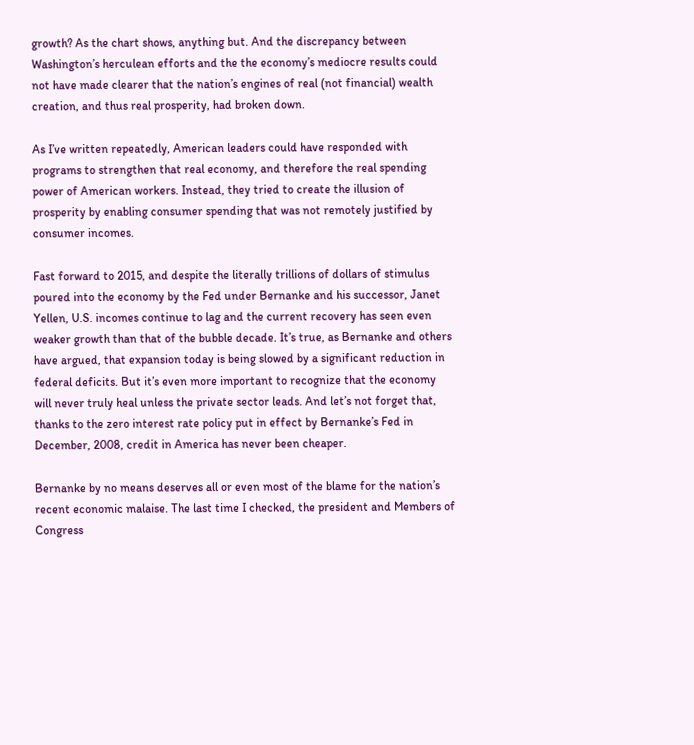growth? As the chart shows, anything but. And the discrepancy between Washington’s herculean efforts and the the economy’s mediocre results could not have made clearer that the nation’s engines of real (not financial) wealth creation, and thus real prosperity, had broken down.

As I’ve written repeatedly, American leaders could have responded with programs to strengthen that real economy, and therefore the real spending power of American workers. Instead, they tried to create the illusion of prosperity by enabling consumer spending that was not remotely justified by consumer incomes.

Fast forward to 2015, and despite the literally trillions of dollars of stimulus poured into the economy by the Fed under Bernanke and his successor, Janet Yellen, U.S. incomes continue to lag and the current recovery has seen even weaker growth than that of the bubble decade. It’s true, as Bernanke and others have argued, that expansion today is being slowed by a significant reduction in federal deficits. But it’s even more important to recognize that the economy will never truly heal unless the private sector leads. And let’s not forget that, thanks to the zero interest rate policy put in effect by Bernanke’s Fed in December, 2008, credit in America has never been cheaper.

Bernanke by no means deserves all or even most of the blame for the nation’s recent economic malaise. The last time I checked, the president and Members of Congress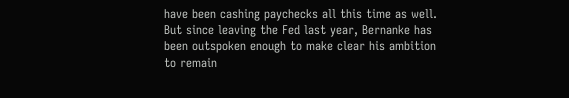have been cashing paychecks all this time as well. But since leaving the Fed last year, Bernanke has been outspoken enough to make clear his ambition to remain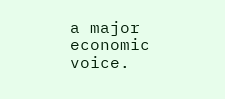a major economic voice.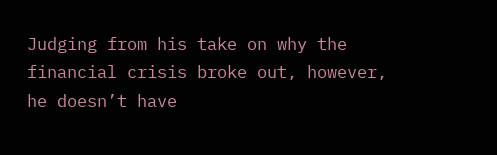Judging from his take on why the financial crisis broke out, however, he doesn’t have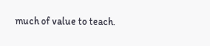much of value to teach.